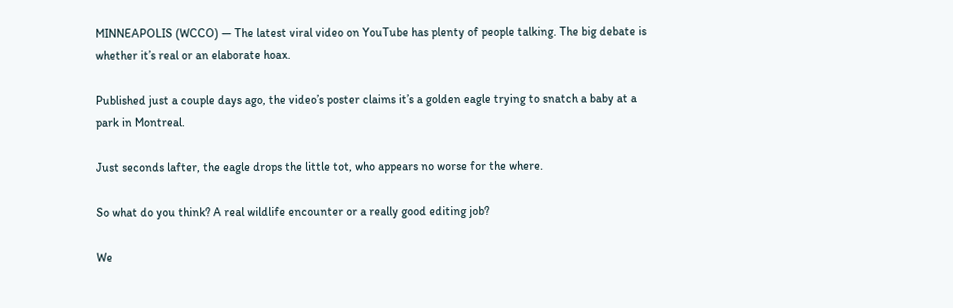MINNEAPOLIS (WCCO) — The latest viral video on YouTube has plenty of people talking. The big debate is whether it’s real or an elaborate hoax.

Published just a couple days ago, the video’s poster claims it’s a golden eagle trying to snatch a baby at a park in Montreal.

Just seconds lafter, the eagle drops the little tot, who appears no worse for the where.

So what do you think? A real wildlife encounter or a really good editing job?

We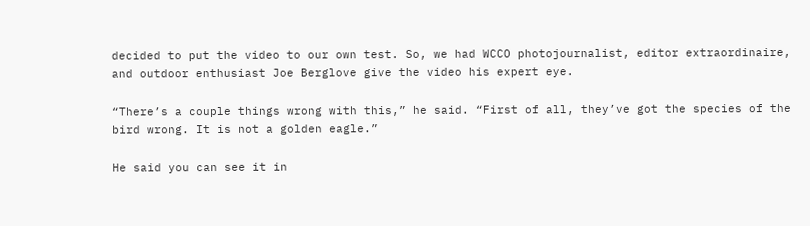decided to put the video to our own test. So, we had WCCO photojournalist, editor extraordinaire, and outdoor enthusiast Joe Berglove give the video his expert eye.

“There’s a couple things wrong with this,” he said. “First of all, they’ve got the species of the bird wrong. It is not a golden eagle.”

He said you can see it in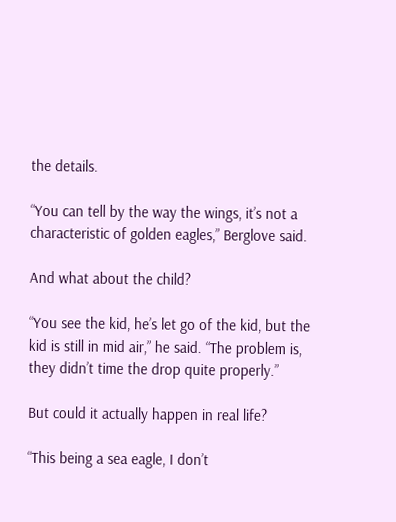the details.

“You can tell by the way the wings, it’s not a characteristic of golden eagles,” Berglove said.

And what about the child?

“You see the kid, he’s let go of the kid, but the kid is still in mid air,” he said. “The problem is, they didn’t time the drop quite properly.”

But could it actually happen in real life?

“This being a sea eagle, I don’t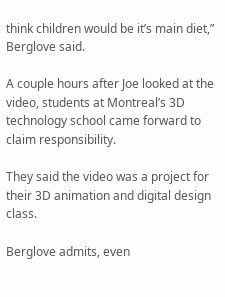think children would be it’s main diet,” Berglove said.

A couple hours after Joe looked at the video, students at Montreal’s 3D technology school came forward to claim responsibility.

They said the video was a project for their 3D animation and digital design class.

Berglove admits, even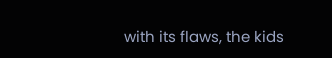with its flaws, the kids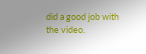did a good job with the video.